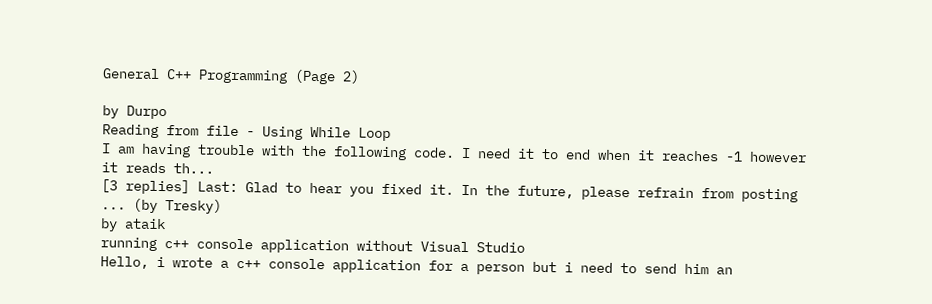General C++ Programming (Page 2)

by Durpo
Reading from file - Using While Loop
I am having trouble with the following code. I need it to end when it reaches -1 however it reads th...
[3 replies] Last: Glad to hear you fixed it. In the future, please refrain from posting ... (by Tresky)
by ataik
running c++ console application without Visual Studio
Hello, i wrote a c++ console application for a person but i need to send him an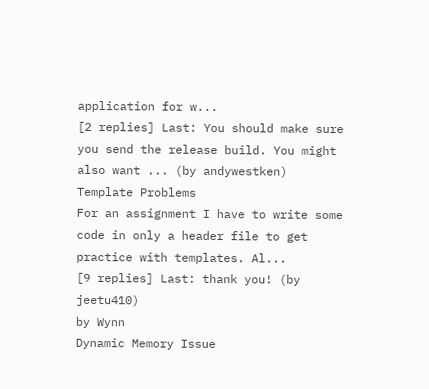application for w...
[2 replies] Last: You should make sure you send the release build. You might also want ... (by andywestken)
Template Problems
For an assignment I have to write some code in only a header file to get practice with templates. Al...
[9 replies] Last: thank you! (by jeetu410)
by Wynn
Dynamic Memory Issue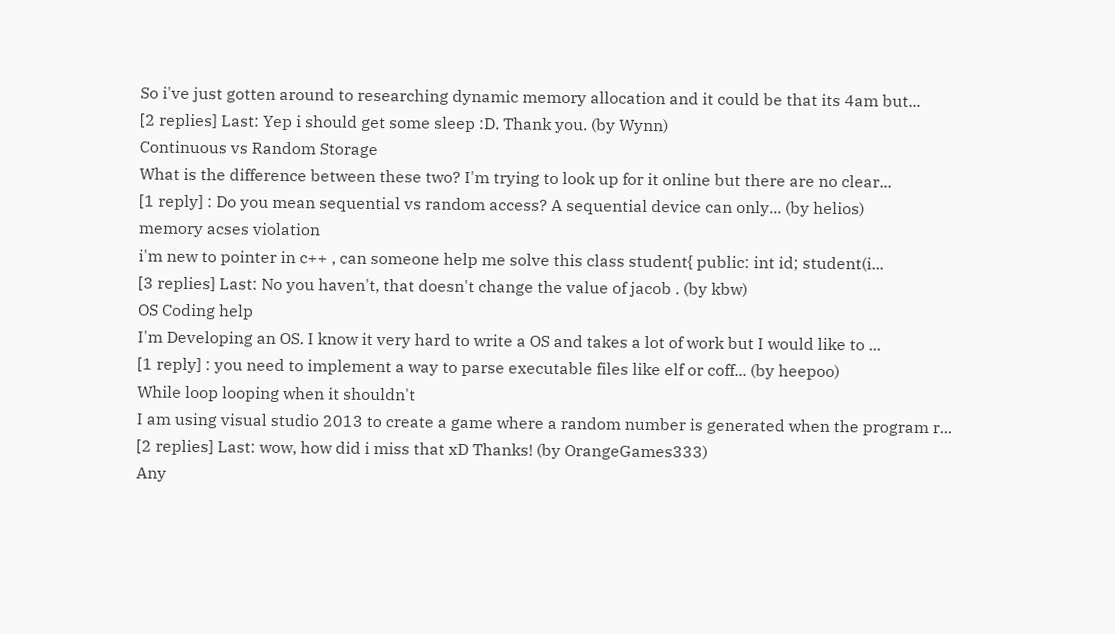So i've just gotten around to researching dynamic memory allocation and it could be that its 4am but...
[2 replies] Last: Yep i should get some sleep :D. Thank you. (by Wynn)
Continuous vs Random Storage
What is the difference between these two? I'm trying to look up for it online but there are no clear...
[1 reply] : Do you mean sequential vs random access? A sequential device can only... (by helios)
memory acses violation
i'm new to pointer in c++ , can someone help me solve this class student{ public: int id; student(i...
[3 replies] Last: No you haven't, that doesn't change the value of jacob . (by kbw)
OS Coding help
I'm Developing an OS. I know it very hard to write a OS and takes a lot of work but I would like to ...
[1 reply] : you need to implement a way to parse executable files like elf or coff... (by heepoo)
While loop looping when it shouldn't
I am using visual studio 2013 to create a game where a random number is generated when the program r...
[2 replies] Last: wow, how did i miss that xD Thanks! (by OrangeGames333)
Any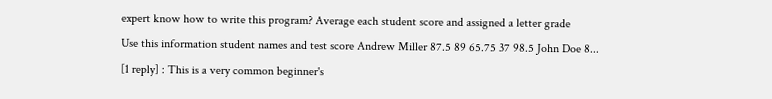expert know how to write this program? Average each student score and assigned a letter grade
Use this information student names and test score Andrew Miller 87.5 89 65.75 37 98.5 John Doe 8...
[1 reply] : This is a very common beginner's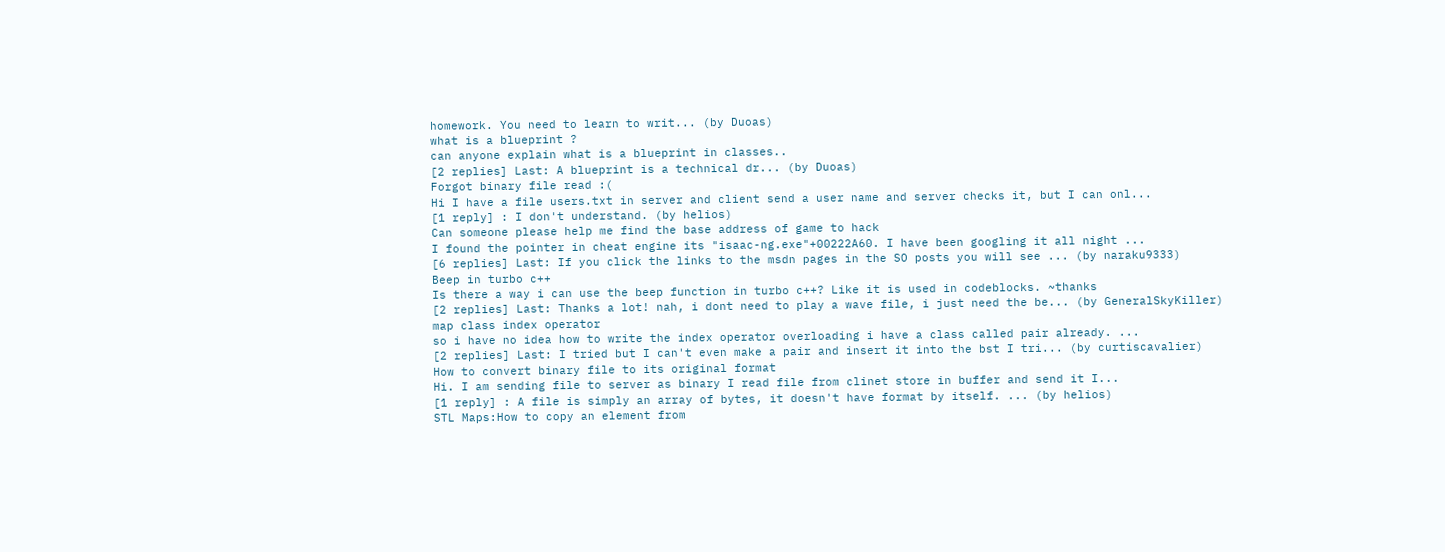homework. You need to learn to writ... (by Duoas)
what is a blueprint ?
can anyone explain what is a blueprint in classes..
[2 replies] Last: A blueprint is a technical dr... (by Duoas)
Forgot binary file read :(
Hi I have a file users.txt in server and client send a user name and server checks it, but I can onl...
[1 reply] : I don't understand. (by helios)
Can someone please help me find the base address of game to hack
I found the pointer in cheat engine its "isaac-ng.exe"+00222A60. I have been googling it all night ...
[6 replies] Last: If you click the links to the msdn pages in the SO posts you will see ... (by naraku9333)
Beep in turbo c++
Is there a way i can use the beep function in turbo c++? Like it is used in codeblocks. ~thanks
[2 replies] Last: Thanks a lot! nah, i dont need to play a wave file, i just need the be... (by GeneralSkyKiller)
map class index operator
so i have no idea how to write the index operator overloading i have a class called pair already. ...
[2 replies] Last: I tried but I can't even make a pair and insert it into the bst I tri... (by curtiscavalier)
How to convert binary file to its original format
Hi. I am sending file to server as binary I read file from clinet store in buffer and send it I...
[1 reply] : A file is simply an array of bytes, it doesn't have format by itself. ... (by helios)
STL Maps:How to copy an element from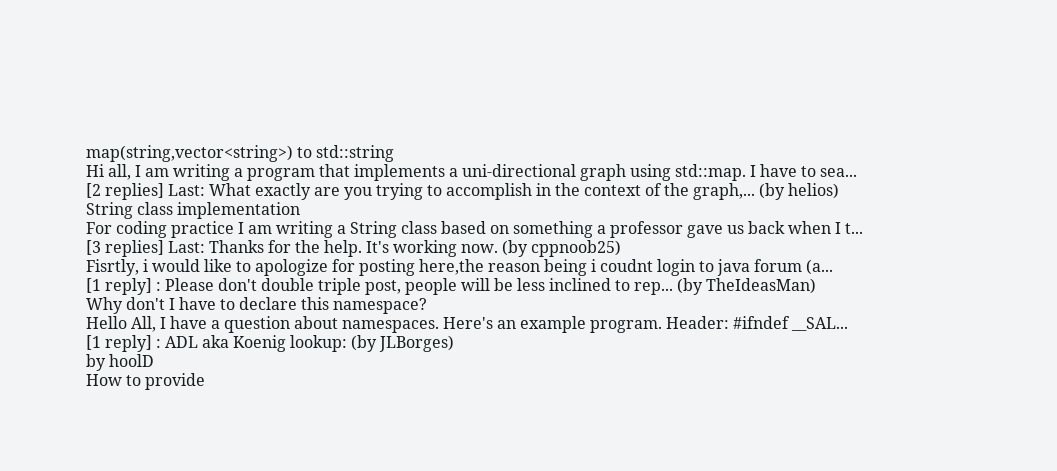map(string,vector<string>) to std::string
Hi all, I am writing a program that implements a uni-directional graph using std::map. I have to sea...
[2 replies] Last: What exactly are you trying to accomplish in the context of the graph,... (by helios)
String class implementation
For coding practice I am writing a String class based on something a professor gave us back when I t...
[3 replies] Last: Thanks for the help. It's working now. (by cppnoob25)
Fisrtly, i would like to apologize for posting here,the reason being i coudnt login to java forum (a...
[1 reply] : Please don't double triple post, people will be less inclined to rep... (by TheIdeasMan)
Why don't I have to declare this namespace?
Hello All, I have a question about namespaces. Here's an example program. Header: #ifndef __SAL...
[1 reply] : ADL aka Koenig lookup: (by JLBorges)
by hoolD
How to provide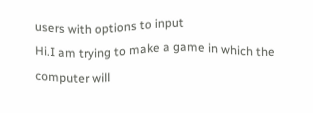users with options to input
Hi.I am trying to make a game in which the computer will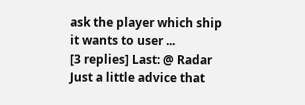ask the player which ship it wants to user ...
[3 replies] Last: @ Radar Just a little advice that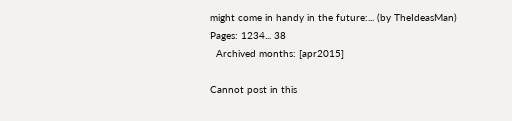might come in handy in the future:... (by TheIdeasMan)
Pages: 1234... 38
  Archived months: [apr2015]

Cannot post in this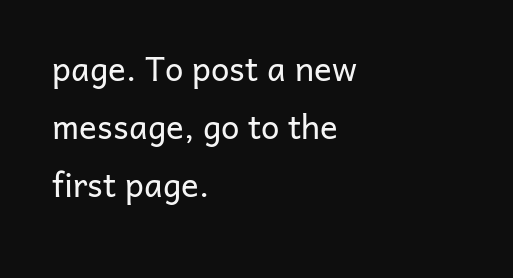page. To post a new message, go to the first page.